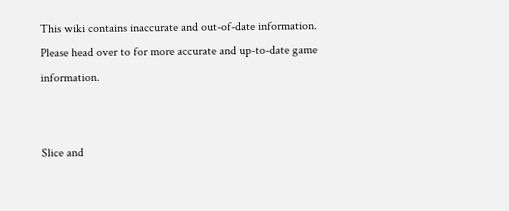This wiki contains inaccurate and out-of-date information. Please head over to for more accurate and up-to-date game information.


Slice and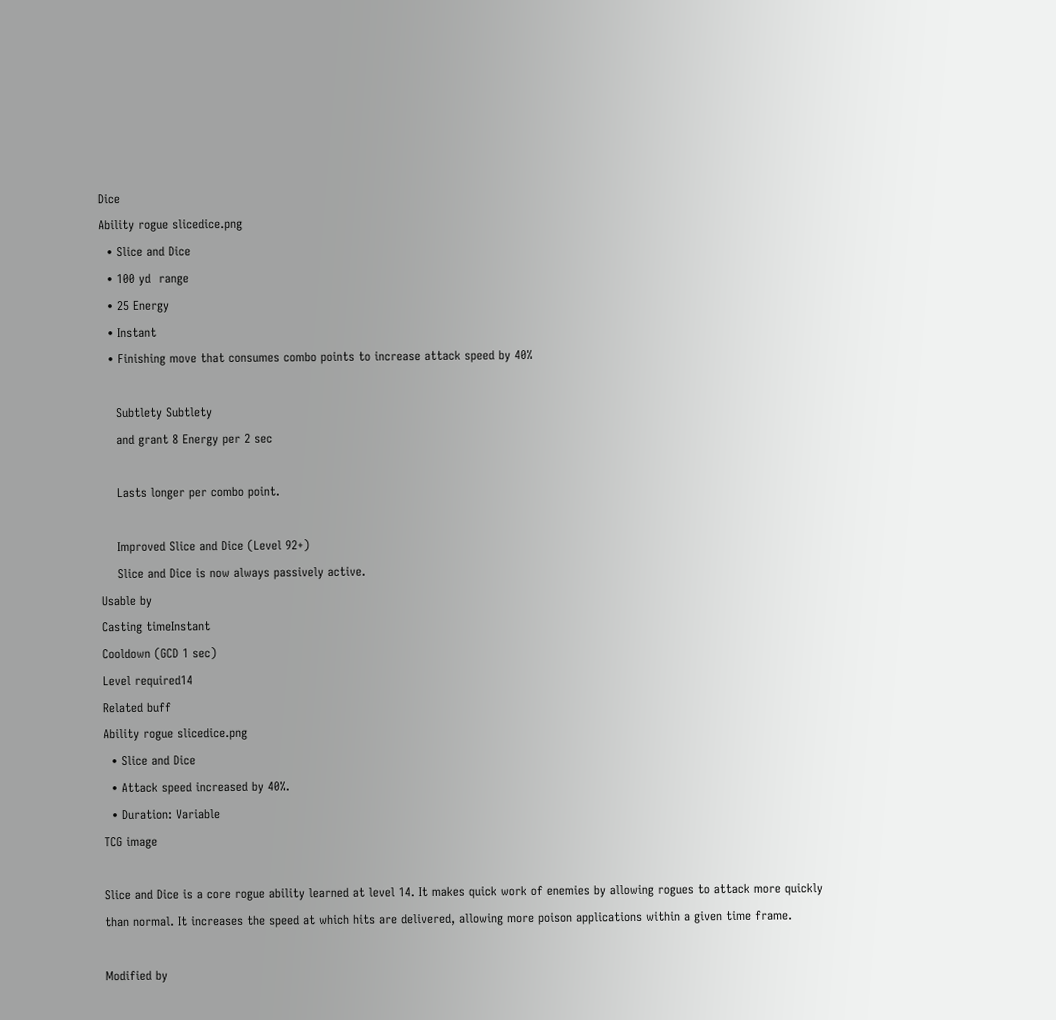Dice
Ability rogue slicedice.png
  • Slice and Dice
  • 100 yd  range
  • 25 Energy
  • Instant
  • Finishing move that consumes combo points to increase attack speed by 40%

    Subtlety Subtlety
    and grant 8 Energy per 2 sec

    Lasts longer per combo point.

    Improved Slice and Dice (Level 92+)
    Slice and Dice is now always passively active.
Usable by
Casting timeInstant
Cooldown (GCD 1 sec)
Level required14
Related buff
Ability rogue slicedice.png
  • Slice and Dice
  • Attack speed increased by 40%.
  • Duration: Variable
TCG image

Slice and Dice is a core rogue ability learned at level 14. It makes quick work of enemies by allowing rogues to attack more quickly than normal. It increases the speed at which hits are delivered, allowing more poison applications within a given time frame.

Modified by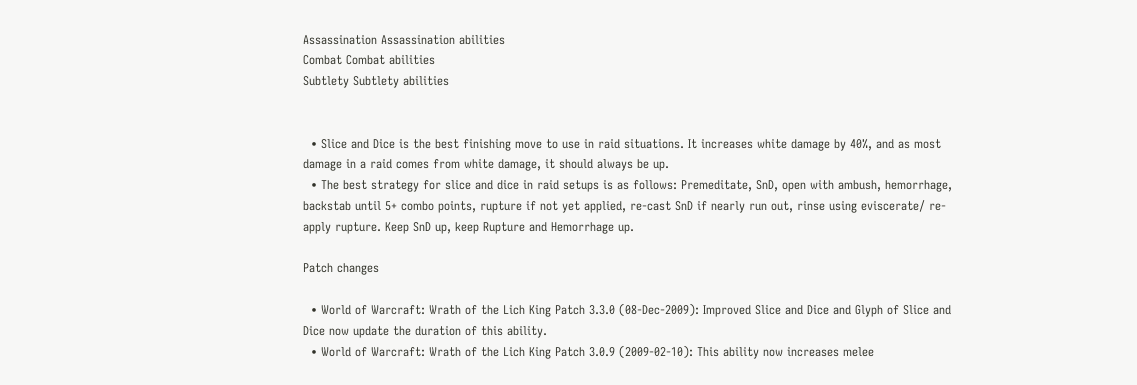Assassination Assassination abilities
Combat Combat abilities
Subtlety Subtlety abilities


  • Slice and Dice is the best finishing move to use in raid situations. It increases white damage by 40%, and as most damage in a raid comes from white damage, it should always be up.
  • The best strategy for slice and dice in raid setups is as follows: Premeditate, SnD, open with ambush, hemorrhage, backstab until 5+ combo points, rupture if not yet applied, re-cast SnD if nearly run out, rinse using eviscerate/ re-apply rupture. Keep SnD up, keep Rupture and Hemorrhage up.

Patch changes

  • World of Warcraft: Wrath of the Lich King Patch 3.3.0 (08-Dec-2009): Improved Slice and Dice and Glyph of Slice and Dice now update the duration of this ability.
  • World of Warcraft: Wrath of the Lich King Patch 3.0.9 (2009-02-10): This ability now increases melee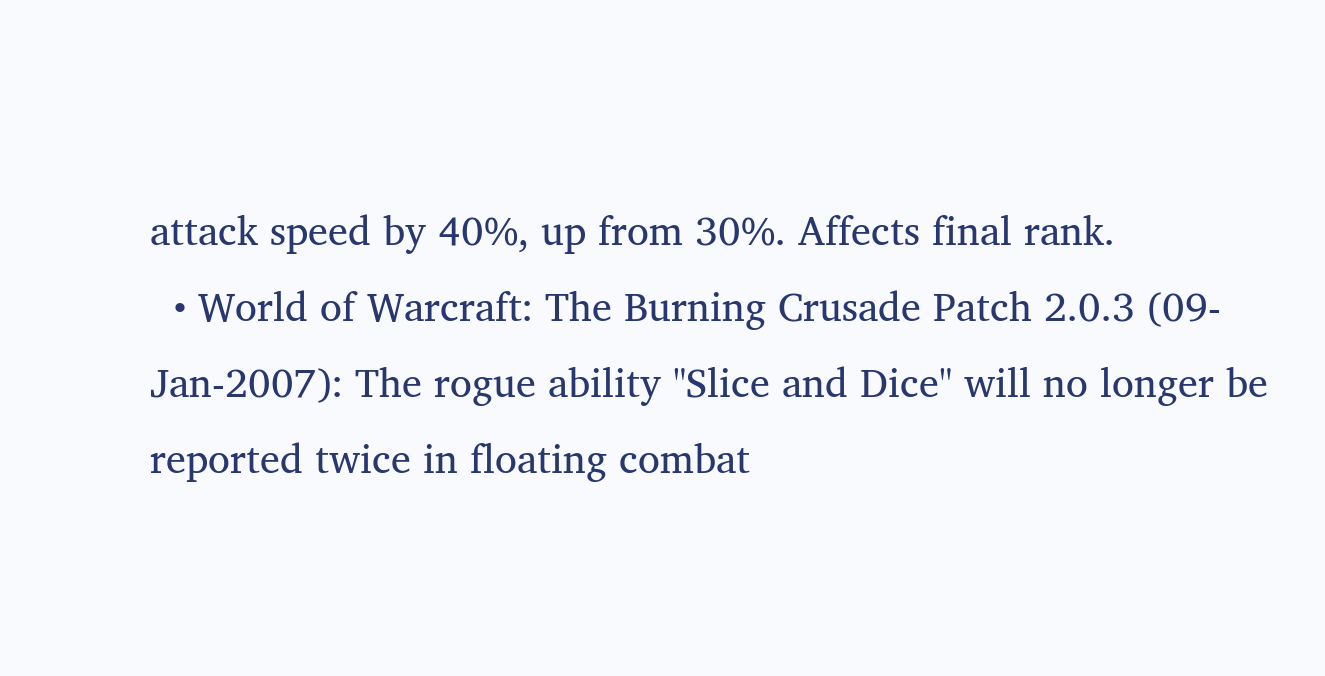attack speed by 40%, up from 30%. Affects final rank.
  • World of Warcraft: The Burning Crusade Patch 2.0.3 (09-Jan-2007): The rogue ability "Slice and Dice" will no longer be reported twice in floating combat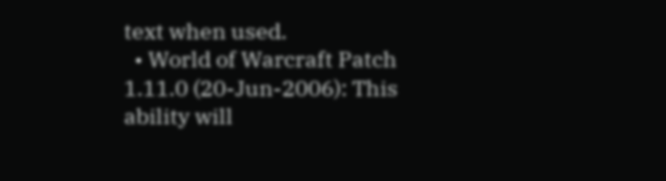text when used.
  • World of Warcraft Patch 1.11.0 (20-Jun-2006): This ability will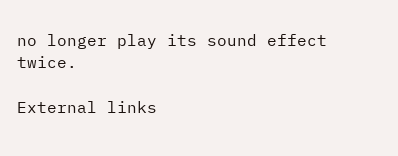no longer play its sound effect twice.

External links